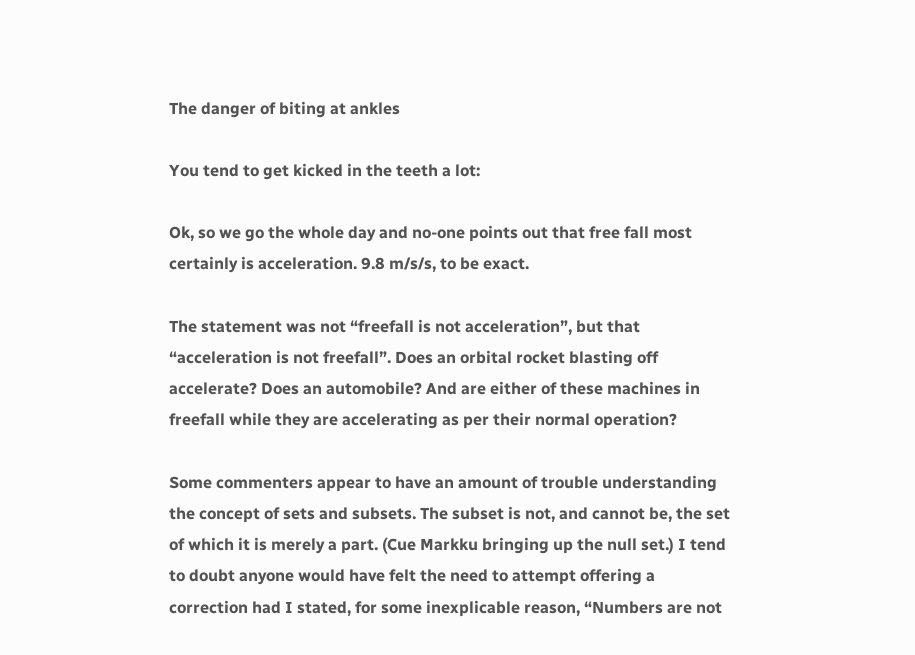The danger of biting at ankles

You tend to get kicked in the teeth a lot:

Ok, so we go the whole day and no-one points out that free fall most certainly is acceleration. 9.8 m/s/s, to be exact.

The statement was not “freefall is not acceleration”, but that “acceleration is not freefall”. Does an orbital rocket blasting off accelerate? Does an automobile? And are either of these machines in freefall while they are accelerating as per their normal operation?

Some commenters appear to have an amount of trouble understanding the concept of sets and subsets. The subset is not, and cannot be, the set of which it is merely a part. (Cue Markku bringing up the null set.) I tend to doubt anyone would have felt the need to attempt offering a correction had I stated, for some inexplicable reason, “Numbers are not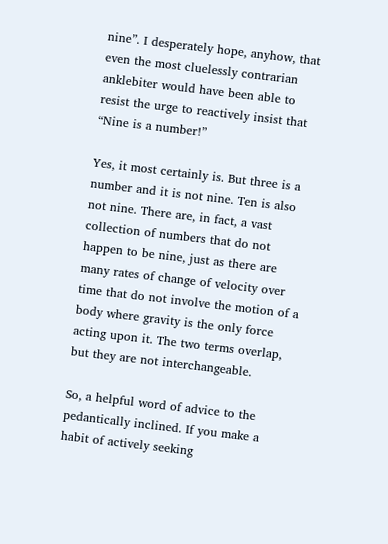nine”. I desperately hope, anyhow, that even the most cluelessly contrarian anklebiter would have been able to resist the urge to reactively insist that “Nine is a number!”

Yes, it most certainly is. But three is a number and it is not nine. Ten is also not nine. There are, in fact, a vast collection of numbers that do not happen to be nine, just as there are many rates of change of velocity over time that do not involve the motion of a body where gravity is the only force acting upon it. The two terms overlap, but they are not interchangeable.

So, a helpful word of advice to the pedantically inclined. If you make a habit of actively seeking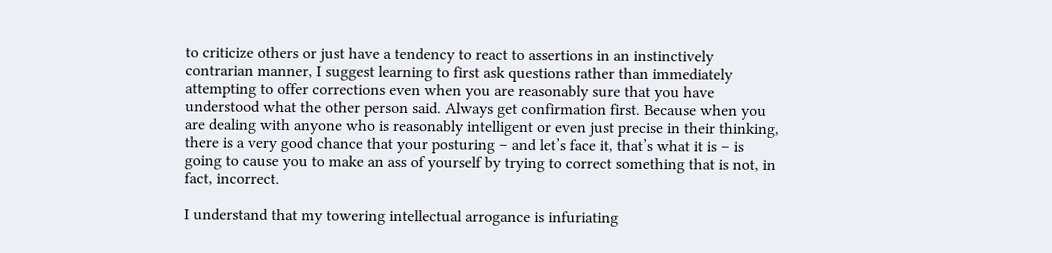to criticize others or just have a tendency to react to assertions in an instinctively contrarian manner, I suggest learning to first ask questions rather than immediately attempting to offer corrections even when you are reasonably sure that you have understood what the other person said. Always get confirmation first. Because when you are dealing with anyone who is reasonably intelligent or even just precise in their thinking, there is a very good chance that your posturing – and let’s face it, that’s what it is – is going to cause you to make an ass of yourself by trying to correct something that is not, in fact, incorrect.

I understand that my towering intellectual arrogance is infuriating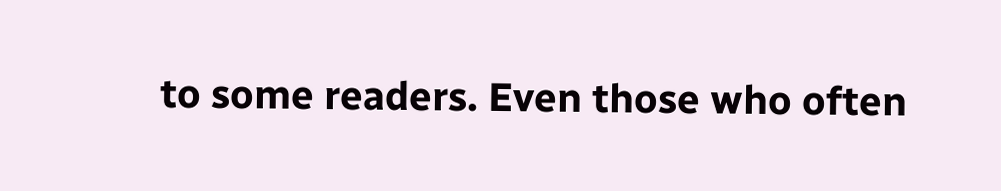to some readers. Even those who often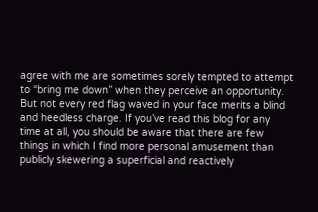agree with me are sometimes sorely tempted to attempt to “bring me down” when they perceive an opportunity. But not every red flag waved in your face merits a blind and heedless charge. If you’ve read this blog for any time at all, you should be aware that there are few things in which I find more personal amusement than publicly skewering a superficial and reactively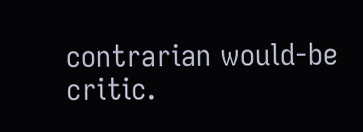contrarian would-be critic.